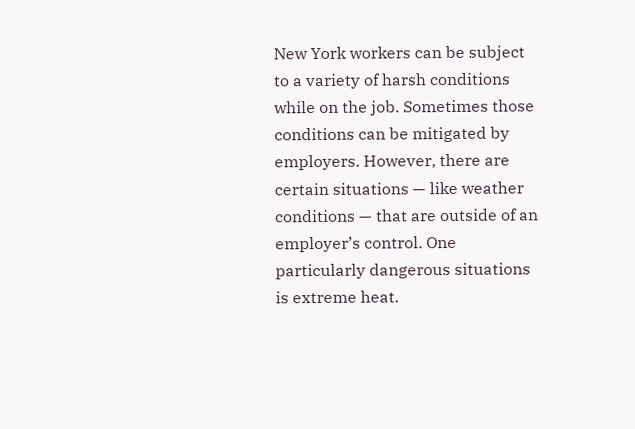New York workers can be subject to a variety of harsh conditions while on the job. Sometimes those conditions can be mitigated by employers. However, there are certain situations — like weather conditions — that are outside of an employer’s control. One particularly dangerous situations is extreme heat.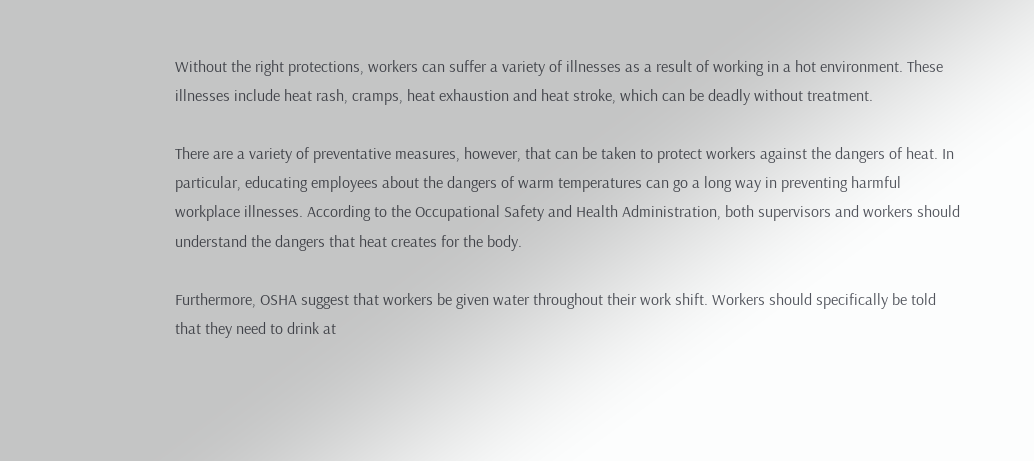Without the right protections, workers can suffer a variety of illnesses as a result of working in a hot environment. These illnesses include heat rash, cramps, heat exhaustion and heat stroke, which can be deadly without treatment.

There are a variety of preventative measures, however, that can be taken to protect workers against the dangers of heat. In particular, educating employees about the dangers of warm temperatures can go a long way in preventing harmful workplace illnesses. According to the Occupational Safety and Health Administration, both supervisors and workers should understand the dangers that heat creates for the body.

Furthermore, OSHA suggest that workers be given water throughout their work shift. Workers should specifically be told that they need to drink at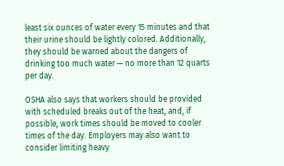least six ounces of water every 15 minutes and that their urine should be lightly colored. Additionally, they should be warned about the dangers of drinking too much water — no more than 12 quarts per day.

OSHA also says that workers should be provided with scheduled breaks out of the heat, and, if possible, work times should be moved to cooler times of the day. Employers may also want to consider limiting heavy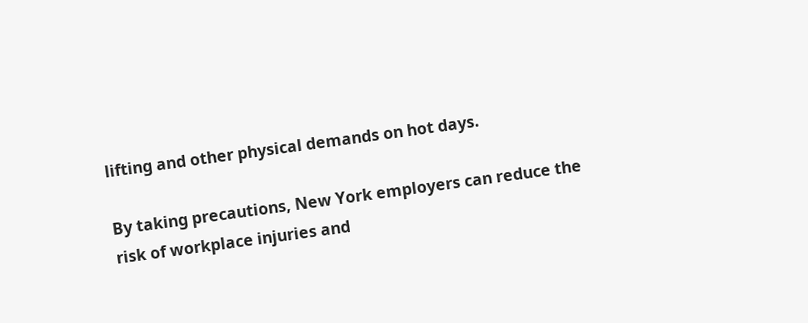lifting and other physical demands on hot days.

By taking precautions, New York employers can reduce the risk of workplace injuries and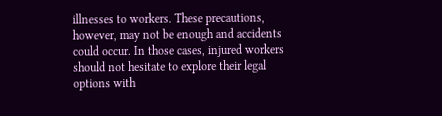illnesses to workers. These precautions, however, may not be enough and accidents could occur. In those cases, injured workers should not hesitate to explore their legal options with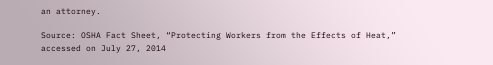an attorney.

Source: OSHA Fact Sheet, “Protecting Workers from the Effects of Heat,” accessed on July 27, 2014